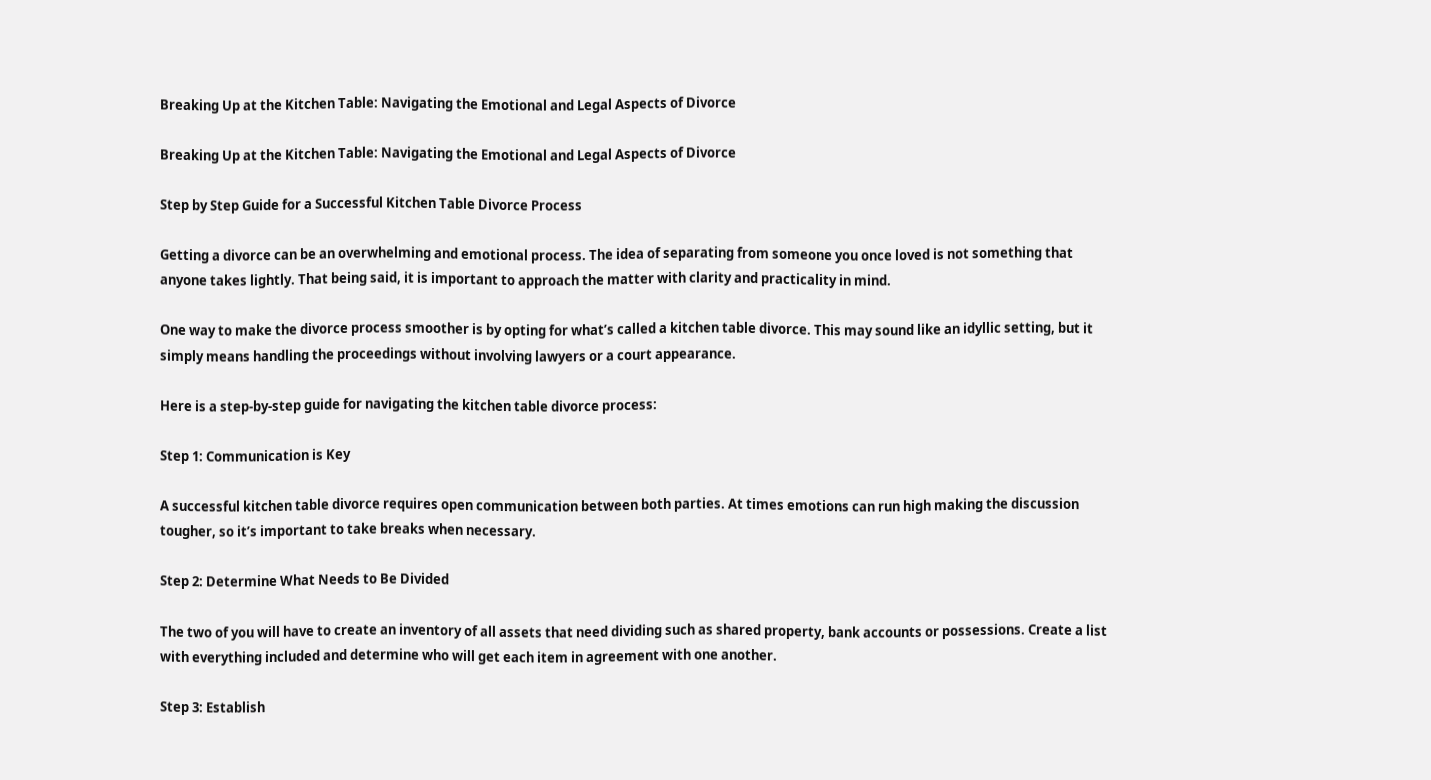Breaking Up at the Kitchen Table: Navigating the Emotional and Legal Aspects of Divorce

Breaking Up at the Kitchen Table: Navigating the Emotional and Legal Aspects of Divorce

Step by Step Guide for a Successful Kitchen Table Divorce Process

Getting a divorce can be an overwhelming and emotional process. The idea of separating from someone you once loved is not something that anyone takes lightly. That being said, it is important to approach the matter with clarity and practicality in mind.

One way to make the divorce process smoother is by opting for what’s called a kitchen table divorce. This may sound like an idyllic setting, but it simply means handling the proceedings without involving lawyers or a court appearance.

Here is a step-by-step guide for navigating the kitchen table divorce process:

Step 1: Communication is Key

A successful kitchen table divorce requires open communication between both parties. At times emotions can run high making the discussion tougher, so it’s important to take breaks when necessary.

Step 2: Determine What Needs to Be Divided

The two of you will have to create an inventory of all assets that need dividing such as shared property, bank accounts or possessions. Create a list with everything included and determine who will get each item in agreement with one another.

Step 3: Establish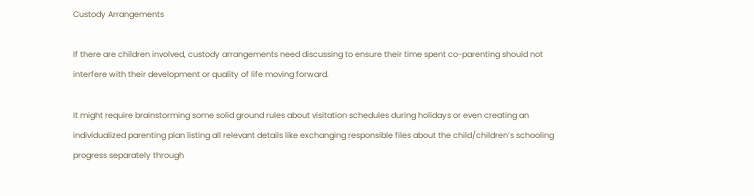Custody Arrangements

If there are children involved, custody arrangements need discussing to ensure their time spent co-parenting should not interfere with their development or quality of life moving forward.

It might require brainstorming some solid ground rules about visitation schedules during holidays or even creating an individualized parenting plan listing all relevant details like exchanging responsible files about the child/children’s schooling progress separately through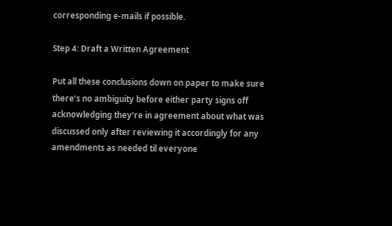corresponding e-mails if possible.

Step 4: Draft a Written Agreement

Put all these conclusions down on paper to make sure there’s no ambiguity before either party signs off acknowledging they’re in agreement about what was discussed only after reviewing it accordingly for any amendments as needed til everyone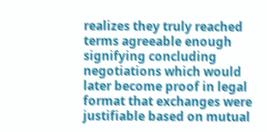realizes they truly reached terms agreeable enough signifying concluding negotiations which would later become proof in legal format that exchanges were justifiable based on mutual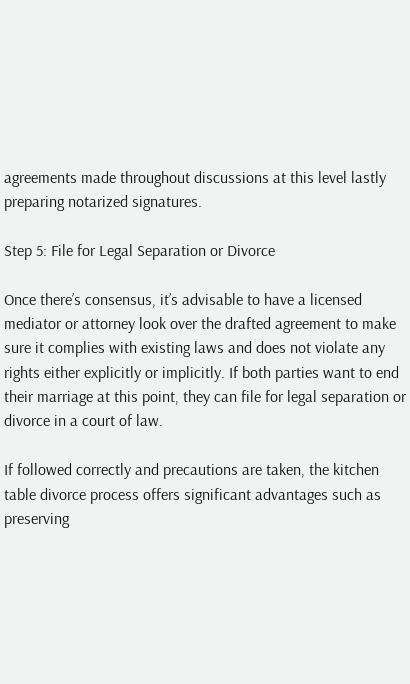agreements made throughout discussions at this level lastly preparing notarized signatures.

Step 5: File for Legal Separation or Divorce

Once there’s consensus, it’s advisable to have a licensed mediator or attorney look over the drafted agreement to make sure it complies with existing laws and does not violate any rights either explicitly or implicitly. If both parties want to end their marriage at this point, they can file for legal separation or divorce in a court of law.

If followed correctly and precautions are taken, the kitchen table divorce process offers significant advantages such as preserving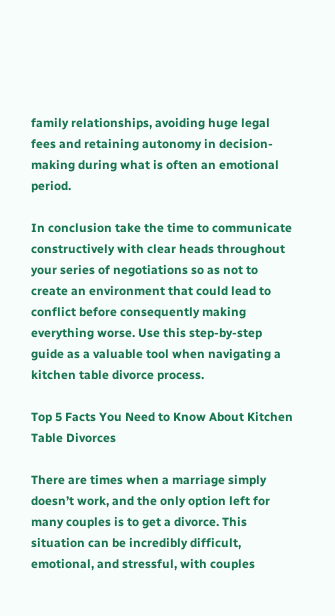family relationships, avoiding huge legal fees and retaining autonomy in decision-making during what is often an emotional period.

In conclusion take the time to communicate constructively with clear heads throughout your series of negotiations so as not to create an environment that could lead to conflict before consequently making everything worse. Use this step-by-step guide as a valuable tool when navigating a kitchen table divorce process.

Top 5 Facts You Need to Know About Kitchen Table Divorces

There are times when a marriage simply doesn’t work, and the only option left for many couples is to get a divorce. This situation can be incredibly difficult, emotional, and stressful, with couples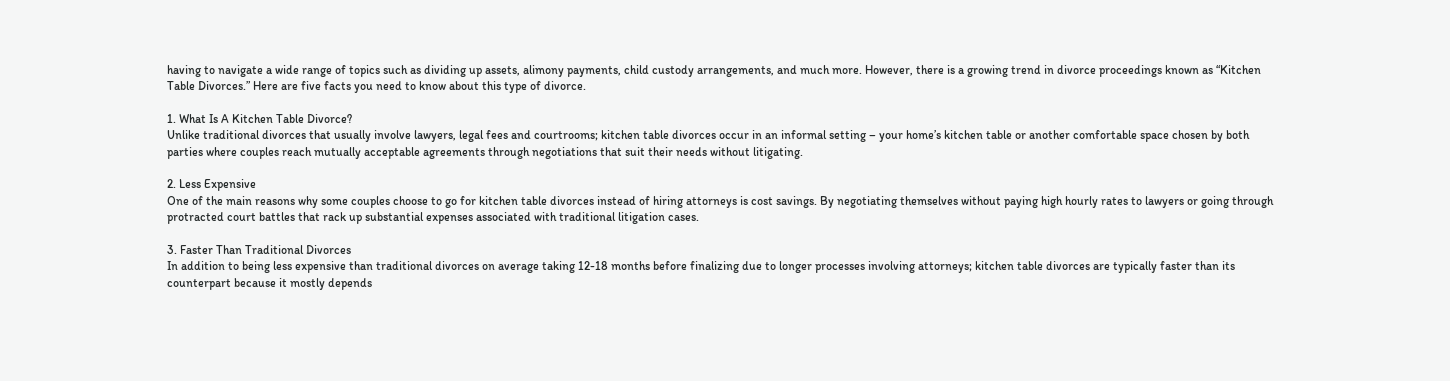having to navigate a wide range of topics such as dividing up assets, alimony payments, child custody arrangements, and much more. However, there is a growing trend in divorce proceedings known as “Kitchen Table Divorces.” Here are five facts you need to know about this type of divorce.

1. What Is A Kitchen Table Divorce?
Unlike traditional divorces that usually involve lawyers, legal fees and courtrooms; kitchen table divorces occur in an informal setting – your home’s kitchen table or another comfortable space chosen by both parties where couples reach mutually acceptable agreements through negotiations that suit their needs without litigating.

2. Less Expensive
One of the main reasons why some couples choose to go for kitchen table divorces instead of hiring attorneys is cost savings. By negotiating themselves without paying high hourly rates to lawyers or going through protracted court battles that rack up substantial expenses associated with traditional litigation cases.

3. Faster Than Traditional Divorces
In addition to being less expensive than traditional divorces on average taking 12-18 months before finalizing due to longer processes involving attorneys; kitchen table divorces are typically faster than its counterpart because it mostly depends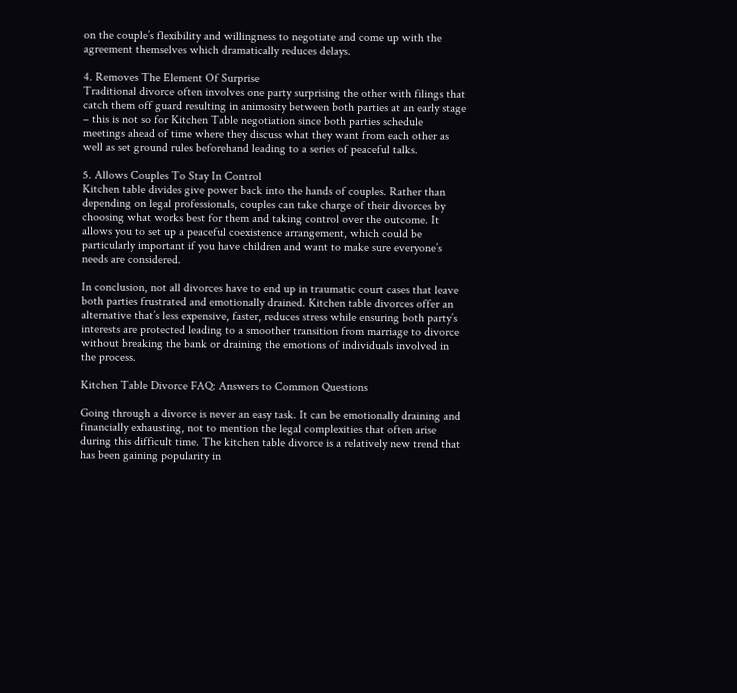on the couple’s flexibility and willingness to negotiate and come up with the agreement themselves which dramatically reduces delays.

4. Removes The Element Of Surprise
Traditional divorce often involves one party surprising the other with filings that catch them off guard resulting in animosity between both parties at an early stage – this is not so for Kitchen Table negotiation since both parties schedule meetings ahead of time where they discuss what they want from each other as well as set ground rules beforehand leading to a series of peaceful talks.

5. Allows Couples To Stay In Control
Kitchen table divides give power back into the hands of couples. Rather than depending on legal professionals, couples can take charge of their divorces by choosing what works best for them and taking control over the outcome. It allows you to set up a peaceful coexistence arrangement, which could be particularly important if you have children and want to make sure everyone’s needs are considered.

In conclusion, not all divorces have to end up in traumatic court cases that leave both parties frustrated and emotionally drained. Kitchen table divorces offer an alternative that’s less expensive, faster, reduces stress while ensuring both party’s interests are protected leading to a smoother transition from marriage to divorce without breaking the bank or draining the emotions of individuals involved in the process.

Kitchen Table Divorce FAQ: Answers to Common Questions

Going through a divorce is never an easy task. It can be emotionally draining and financially exhausting, not to mention the legal complexities that often arise during this difficult time. The kitchen table divorce is a relatively new trend that has been gaining popularity in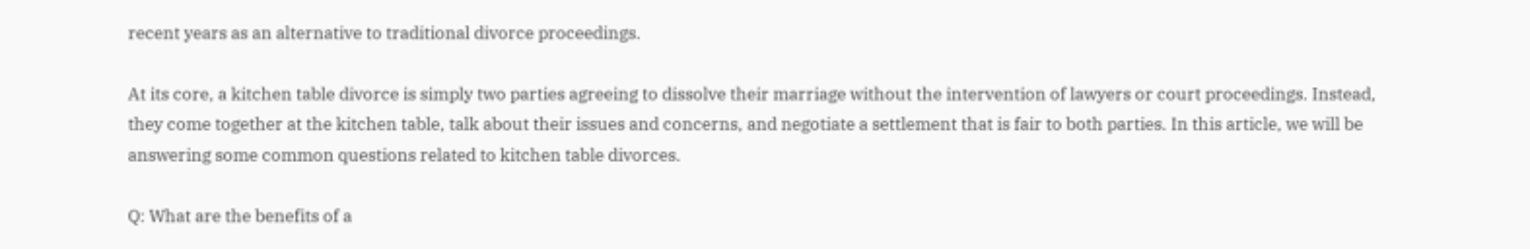recent years as an alternative to traditional divorce proceedings.

At its core, a kitchen table divorce is simply two parties agreeing to dissolve their marriage without the intervention of lawyers or court proceedings. Instead, they come together at the kitchen table, talk about their issues and concerns, and negotiate a settlement that is fair to both parties. In this article, we will be answering some common questions related to kitchen table divorces.

Q: What are the benefits of a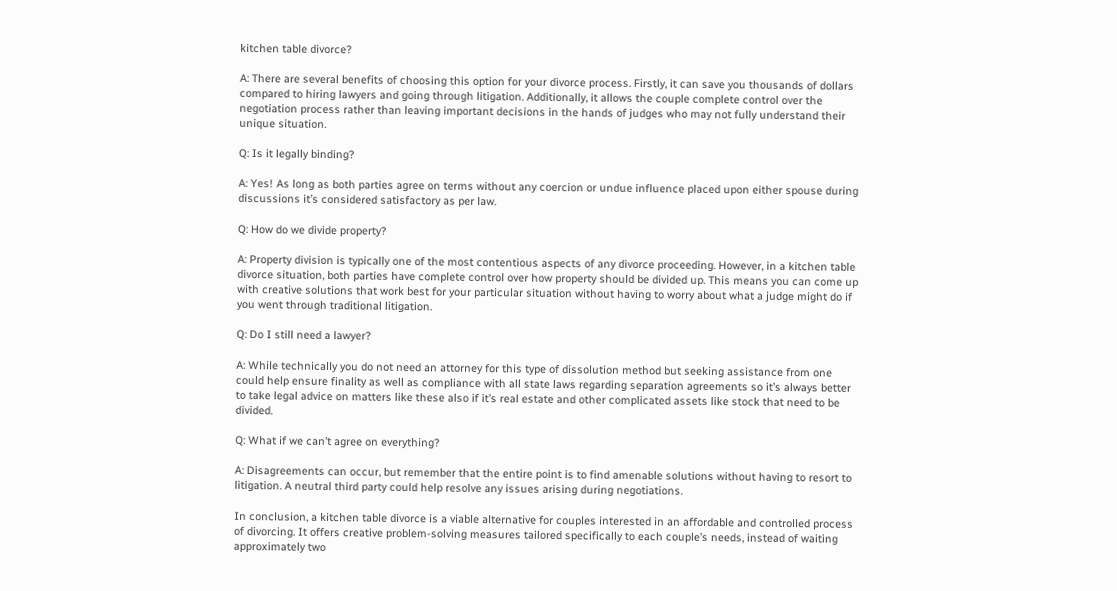kitchen table divorce?

A: There are several benefits of choosing this option for your divorce process. Firstly, it can save you thousands of dollars compared to hiring lawyers and going through litigation. Additionally, it allows the couple complete control over the negotiation process rather than leaving important decisions in the hands of judges who may not fully understand their unique situation.

Q: Is it legally binding?

A: Yes! As long as both parties agree on terms without any coercion or undue influence placed upon either spouse during discussions it’s considered satisfactory as per law.

Q: How do we divide property?

A: Property division is typically one of the most contentious aspects of any divorce proceeding. However, in a kitchen table divorce situation, both parties have complete control over how property should be divided up. This means you can come up with creative solutions that work best for your particular situation without having to worry about what a judge might do if you went through traditional litigation.

Q: Do I still need a lawyer?

A: While technically you do not need an attorney for this type of dissolution method but seeking assistance from one could help ensure finality as well as compliance with all state laws regarding separation agreements so it’s always better to take legal advice on matters like these also if it’s real estate and other complicated assets like stock that need to be divided.

Q: What if we can’t agree on everything?

A: Disagreements can occur, but remember that the entire point is to find amenable solutions without having to resort to litigation. A neutral third party could help resolve any issues arising during negotiations.

In conclusion, a kitchen table divorce is a viable alternative for couples interested in an affordable and controlled process of divorcing. It offers creative problem-solving measures tailored specifically to each couple’s needs, instead of waiting approximately two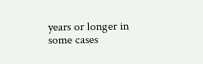years or longer in some cases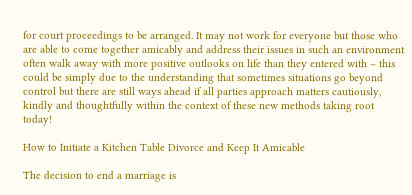for court proceedings to be arranged. It may not work for everyone but those who are able to come together amicably and address their issues in such an environment often walk away with more positive outlooks on life than they entered with – this could be simply due to the understanding that sometimes situations go beyond control but there are still ways ahead if all parties approach matters cautiously, kindly and thoughtfully within the context of these new methods taking root today!

How to Initiate a Kitchen Table Divorce and Keep It Amicable

The decision to end a marriage is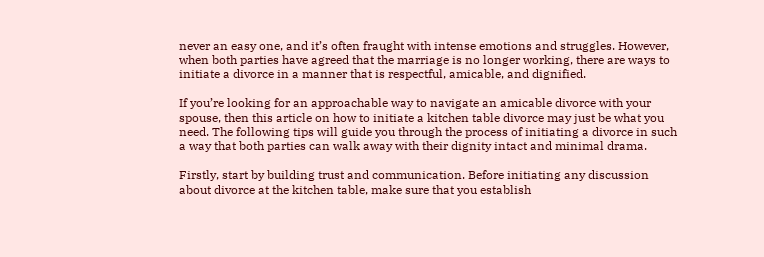never an easy one, and it’s often fraught with intense emotions and struggles. However, when both parties have agreed that the marriage is no longer working, there are ways to initiate a divorce in a manner that is respectful, amicable, and dignified.

If you’re looking for an approachable way to navigate an amicable divorce with your spouse, then this article on how to initiate a kitchen table divorce may just be what you need. The following tips will guide you through the process of initiating a divorce in such a way that both parties can walk away with their dignity intact and minimal drama.

Firstly, start by building trust and communication. Before initiating any discussion about divorce at the kitchen table, make sure that you establish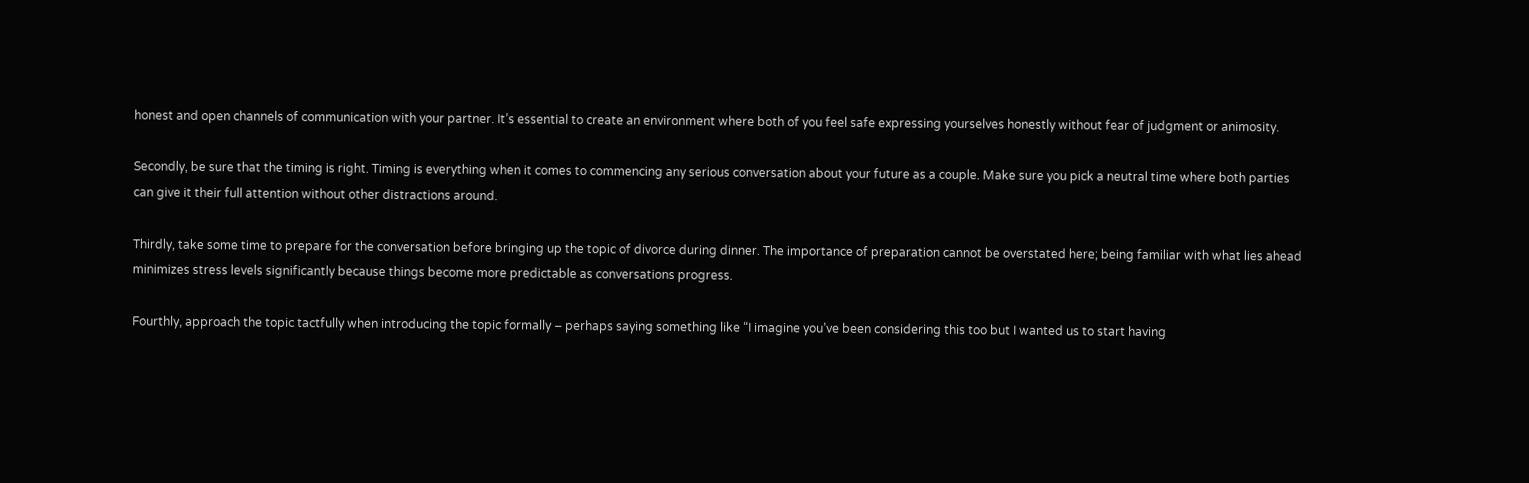honest and open channels of communication with your partner. It’s essential to create an environment where both of you feel safe expressing yourselves honestly without fear of judgment or animosity.

Secondly, be sure that the timing is right. Timing is everything when it comes to commencing any serious conversation about your future as a couple. Make sure you pick a neutral time where both parties can give it their full attention without other distractions around.

Thirdly, take some time to prepare for the conversation before bringing up the topic of divorce during dinner. The importance of preparation cannot be overstated here; being familiar with what lies ahead minimizes stress levels significantly because things become more predictable as conversations progress.

Fourthly, approach the topic tactfully when introducing the topic formally – perhaps saying something like “I imagine you’ve been considering this too but I wanted us to start having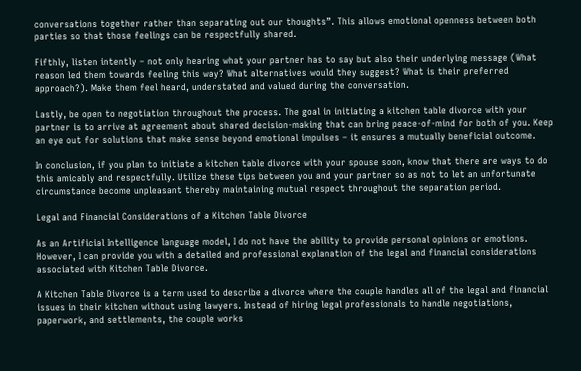conversations together rather than separating out our thoughts”. This allows emotional openness between both parties so that those feelings can be respectfully shared.

Fifthly, listen intently – not only hearing what your partner has to say but also their underlying message (What reason led them towards feeling this way? What alternatives would they suggest? What is their preferred approach?). Make them feel heard, understated and valued during the conversation.

Lastly, be open to negotiation throughout the process. The goal in initiating a kitchen table divorce with your partner is to arrive at agreement about shared decision-making that can bring peace-of-mind for both of you. Keep an eye out for solutions that make sense beyond emotional impulses – it ensures a mutually beneficial outcome.

In conclusion, if you plan to initiate a kitchen table divorce with your spouse soon, know that there are ways to do this amicably and respectfully. Utilize these tips between you and your partner so as not to let an unfortunate circumstance become unpleasant thereby maintaining mutual respect throughout the separation period.

Legal and Financial Considerations of a Kitchen Table Divorce

As an Artificial Intelligence language model, I do not have the ability to provide personal opinions or emotions. However, I can provide you with a detailed and professional explanation of the legal and financial considerations associated with Kitchen Table Divorce.

A Kitchen Table Divorce is a term used to describe a divorce where the couple handles all of the legal and financial issues in their kitchen without using lawyers. Instead of hiring legal professionals to handle negotiations, paperwork, and settlements, the couple works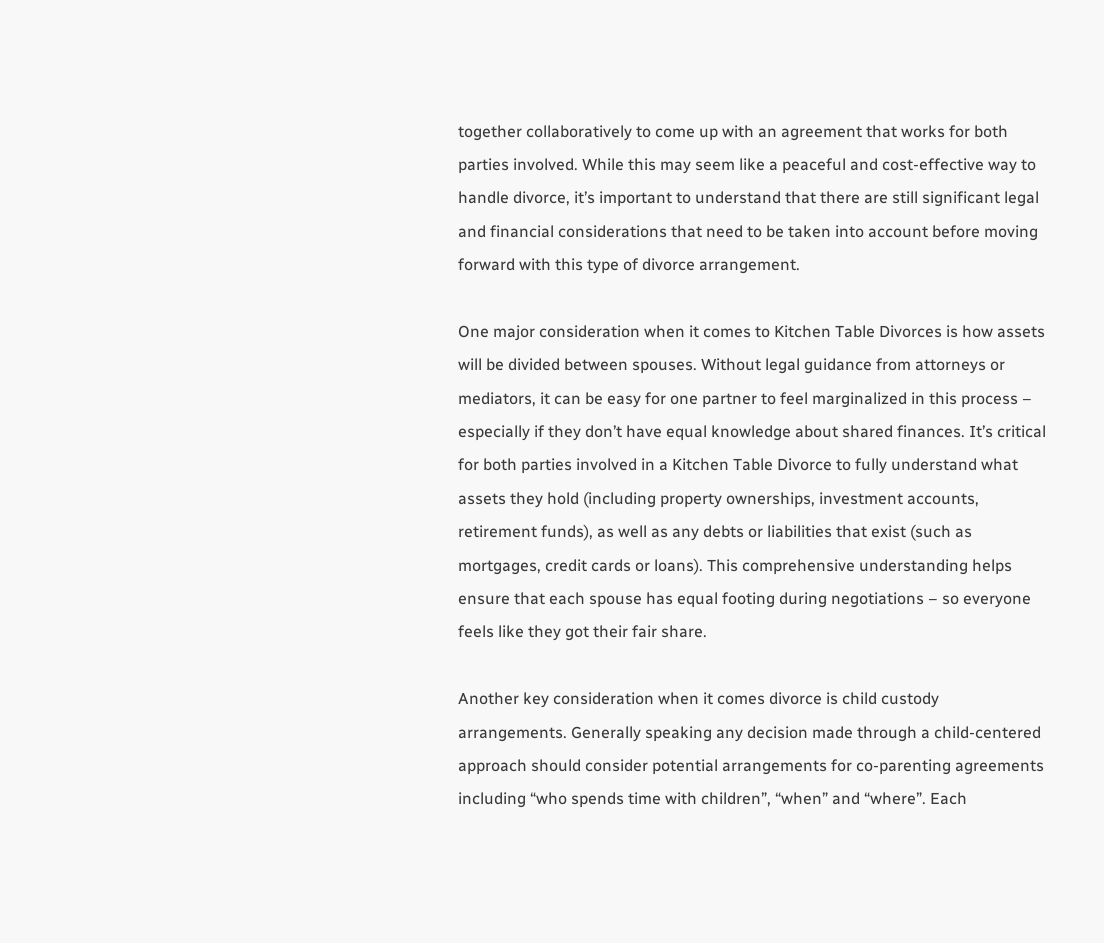together collaboratively to come up with an agreement that works for both parties involved. While this may seem like a peaceful and cost-effective way to handle divorce, it’s important to understand that there are still significant legal and financial considerations that need to be taken into account before moving forward with this type of divorce arrangement.

One major consideration when it comes to Kitchen Table Divorces is how assets will be divided between spouses. Without legal guidance from attorneys or mediators, it can be easy for one partner to feel marginalized in this process – especially if they don’t have equal knowledge about shared finances. It’s critical for both parties involved in a Kitchen Table Divorce to fully understand what assets they hold (including property ownerships, investment accounts, retirement funds), as well as any debts or liabilities that exist (such as mortgages, credit cards or loans). This comprehensive understanding helps ensure that each spouse has equal footing during negotiations – so everyone feels like they got their fair share.

Another key consideration when it comes divorce is child custody arrangements. Generally speaking any decision made through a child-centered approach should consider potential arrangements for co-parenting agreements including “who spends time with children”, “when” and “where”. Each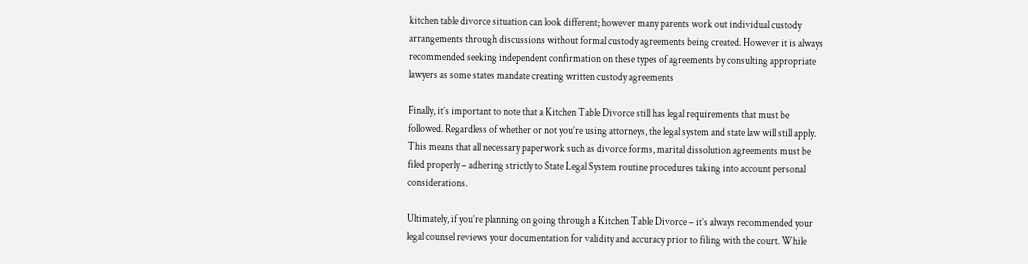kitchen table divorce situation can look different; however many parents work out individual custody arrangements through discussions without formal custody agreements being created. However it is always recommended seeking independent confirmation on these types of agreements by consulting appropriate lawyers as some states mandate creating written custody agreements

Finally, it’s important to note that a Kitchen Table Divorce still has legal requirements that must be followed. Regardless of whether or not you’re using attorneys, the legal system and state law will still apply. This means that all necessary paperwork such as divorce forms, marital dissolution agreements must be filed properly – adhering strictly to State Legal System routine procedures taking into account personal considerations.

Ultimately, if you’re planning on going through a Kitchen Table Divorce – it’s always recommended your legal counsel reviews your documentation for validity and accuracy prior to filing with the court. While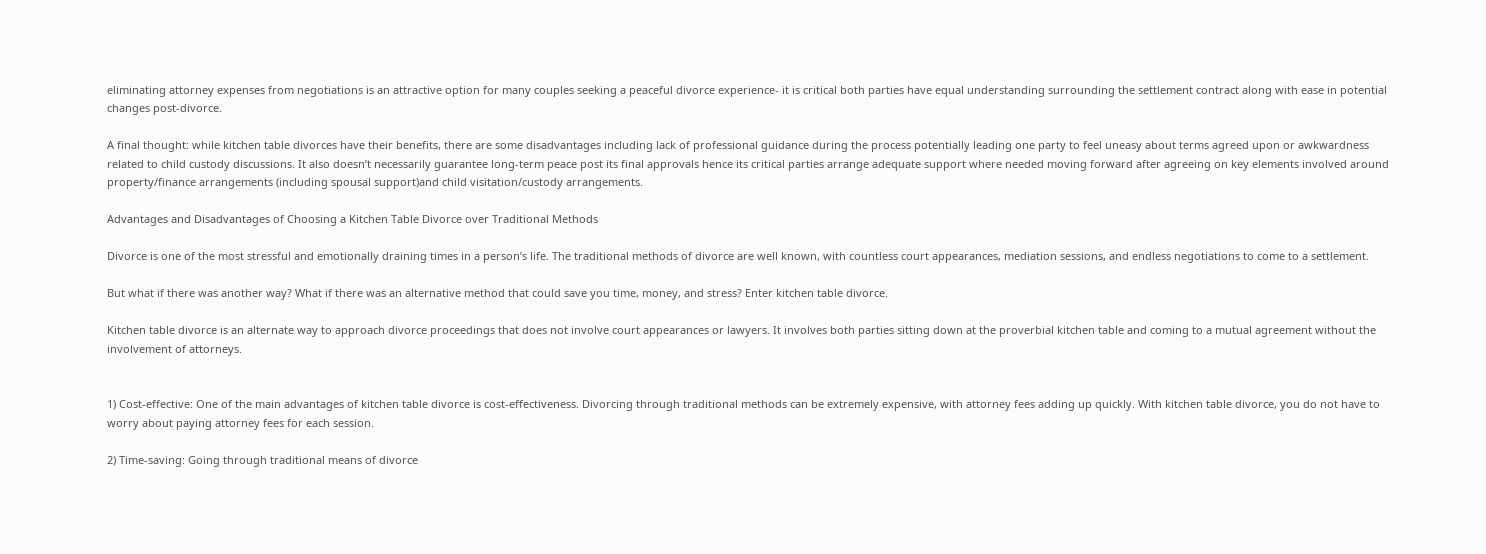eliminating attorney expenses from negotiations is an attractive option for many couples seeking a peaceful divorce experience- it is critical both parties have equal understanding surrounding the settlement contract along with ease in potential changes post-divorce.

A final thought: while kitchen table divorces have their benefits, there are some disadvantages including lack of professional guidance during the process potentially leading one party to feel uneasy about terms agreed upon or awkwardness related to child custody discussions. It also doesn’t necessarily guarantee long-term peace post its final approvals hence its critical parties arrange adequate support where needed moving forward after agreeing on key elements involved around property/finance arrangements (including spousal support)and child visitation/custody arrangements.

Advantages and Disadvantages of Choosing a Kitchen Table Divorce over Traditional Methods

Divorce is one of the most stressful and emotionally draining times in a person’s life. The traditional methods of divorce are well known, with countless court appearances, mediation sessions, and endless negotiations to come to a settlement.

But what if there was another way? What if there was an alternative method that could save you time, money, and stress? Enter kitchen table divorce.

Kitchen table divorce is an alternate way to approach divorce proceedings that does not involve court appearances or lawyers. It involves both parties sitting down at the proverbial kitchen table and coming to a mutual agreement without the involvement of attorneys.


1) Cost-effective: One of the main advantages of kitchen table divorce is cost-effectiveness. Divorcing through traditional methods can be extremely expensive, with attorney fees adding up quickly. With kitchen table divorce, you do not have to worry about paying attorney fees for each session.

2) Time-saving: Going through traditional means of divorce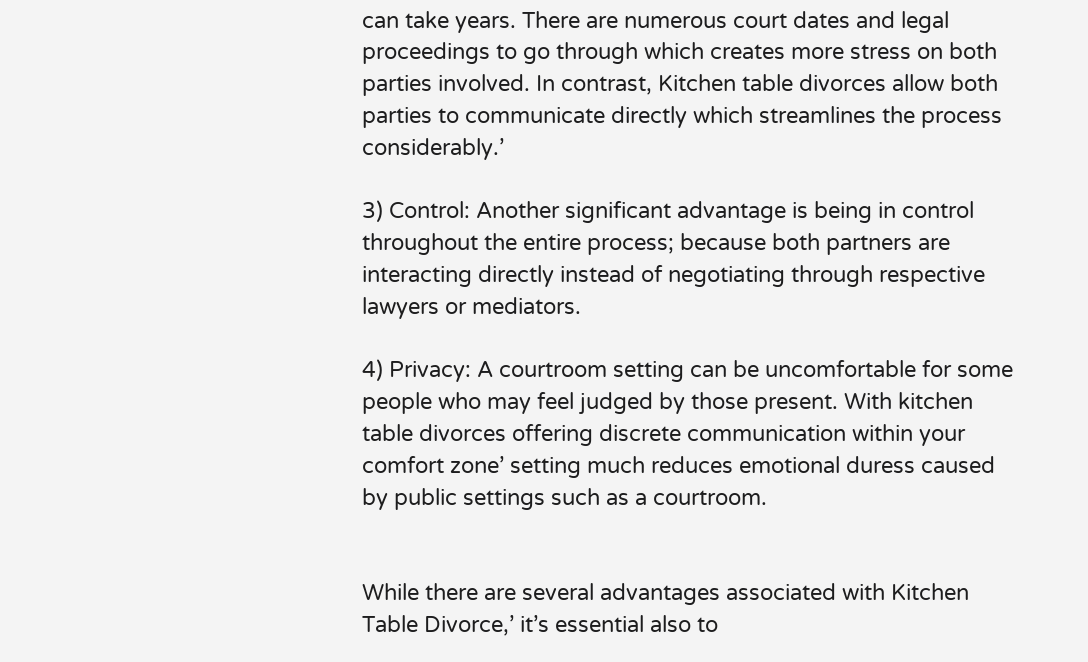can take years. There are numerous court dates and legal proceedings to go through which creates more stress on both parties involved. In contrast, Kitchen table divorces allow both parties to communicate directly which streamlines the process considerably.’

3) Control: Another significant advantage is being in control throughout the entire process; because both partners are interacting directly instead of negotiating through respective lawyers or mediators.

4) Privacy: A courtroom setting can be uncomfortable for some people who may feel judged by those present. With kitchen table divorces offering discrete communication within your comfort zone’ setting much reduces emotional duress caused by public settings such as a courtroom.


While there are several advantages associated with Kitchen Table Divorce,’ it’s essential also to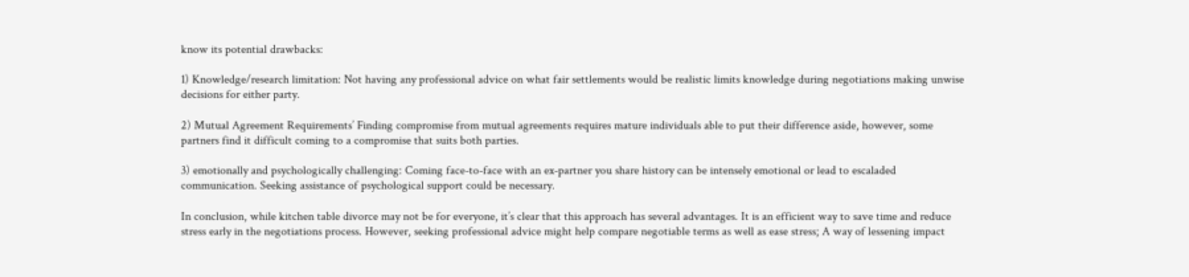know its potential drawbacks:

1) Knowledge/research limitation: Not having any professional advice on what fair settlements would be realistic limits knowledge during negotiations making unwise decisions for either party.

2) Mutual Agreement Requirements’ Finding compromise from mutual agreements requires mature individuals able to put their difference aside, however, some partners find it difficult coming to a compromise that suits both parties.

3) emotionally and psychologically challenging: Coming face-to-face with an ex-partner you share history can be intensely emotional or lead to escaladed communication. Seeking assistance of psychological support could be necessary.

In conclusion, while kitchen table divorce may not be for everyone, it’s clear that this approach has several advantages. It is an efficient way to save time and reduce stress early in the negotiations process. However, seeking professional advice might help compare negotiable terms as well as ease stress; A way of lessening impact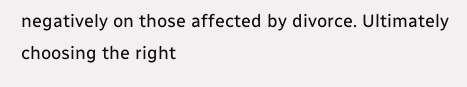negatively on those affected by divorce. Ultimately choosing the right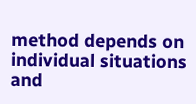method depends on individual situations and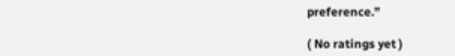preference.”

( No ratings yet )